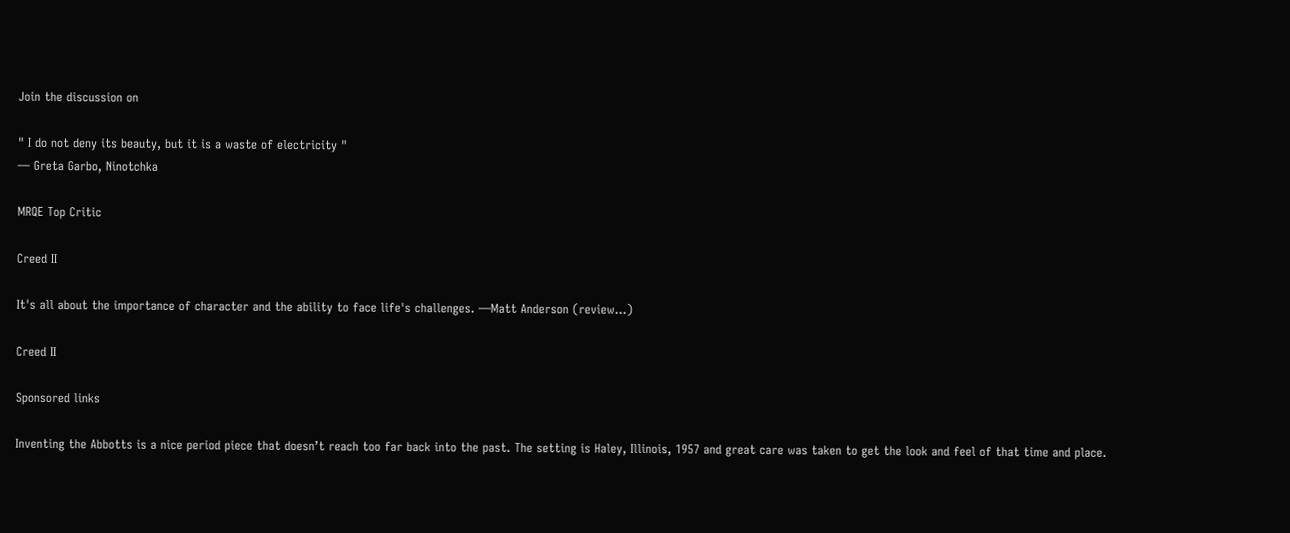Join the discussion on

" I do not deny its beauty, but it is a waste of electricity "
— Greta Garbo, Ninotchka

MRQE Top Critic

Creed II

It's all about the importance of character and the ability to face life's challenges. —Matt Anderson (review...)

Creed II

Sponsored links

Inventing the Abbotts is a nice period piece that doesn’t reach too far back into the past. The setting is Haley, Illinois, 1957 and great care was taken to get the look and feel of that time and place.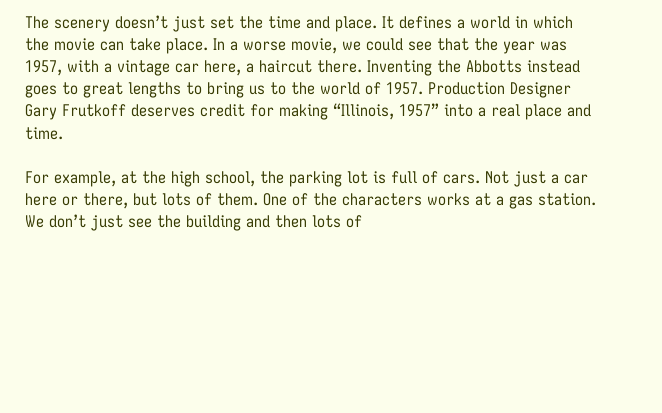The scenery doesn’t just set the time and place. It defines a world in which the movie can take place. In a worse movie, we could see that the year was 1957, with a vintage car here, a haircut there. Inventing the Abbotts instead goes to great lengths to bring us to the world of 1957. Production Designer Gary Frutkoff deserves credit for making “Illinois, 1957” into a real place and time.

For example, at the high school, the parking lot is full of cars. Not just a car here or there, but lots of them. One of the characters works at a gas station. We don’t just see the building and then lots of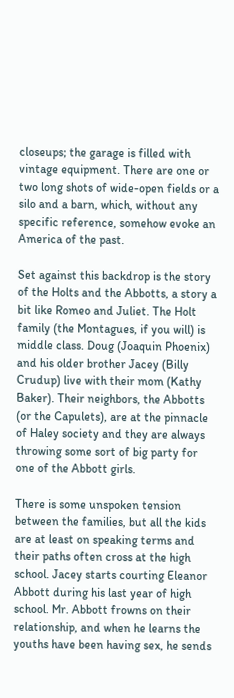closeups; the garage is filled with vintage equipment. There are one or two long shots of wide-open fields or a silo and a barn, which, without any specific reference, somehow evoke an America of the past.

Set against this backdrop is the story of the Holts and the Abbotts, a story a bit like Romeo and Juliet. The Holt family (the Montagues, if you will) is middle class. Doug (Joaquin Phoenix) and his older brother Jacey (Billy Crudup) live with their mom (Kathy Baker). Their neighbors, the Abbotts (or the Capulets), are at the pinnacle of Haley society and they are always throwing some sort of big party for one of the Abbott girls.

There is some unspoken tension between the families, but all the kids are at least on speaking terms and their paths often cross at the high school. Jacey starts courting Eleanor Abbott during his last year of high school. Mr. Abbott frowns on their relationship, and when he learns the youths have been having sex, he sends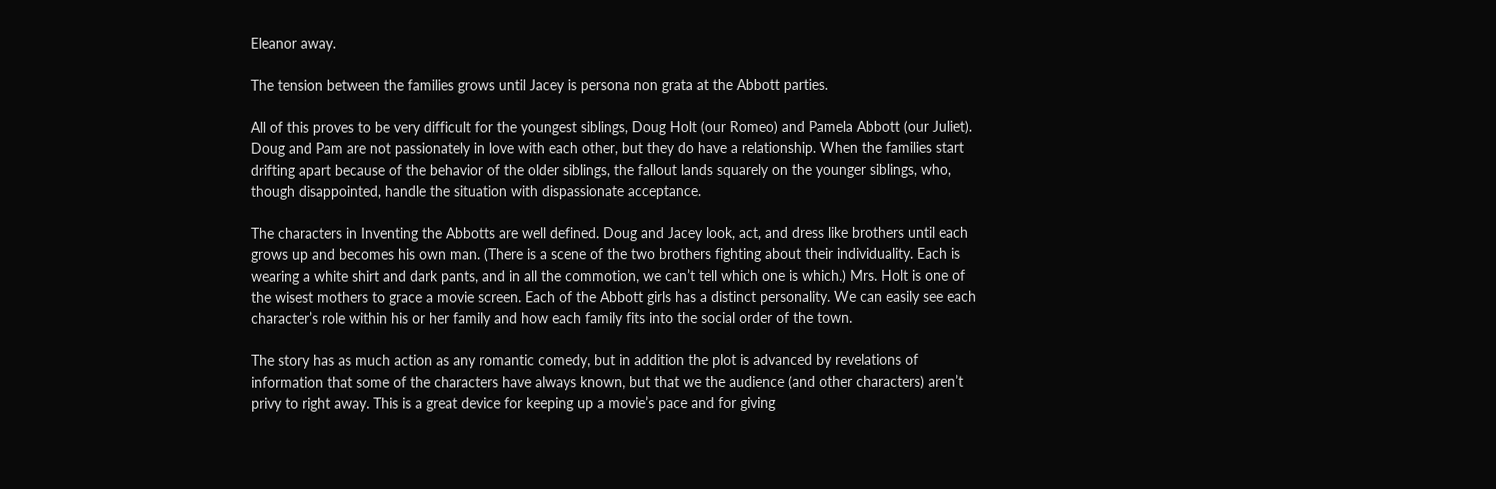Eleanor away.

The tension between the families grows until Jacey is persona non grata at the Abbott parties.

All of this proves to be very difficult for the youngest siblings, Doug Holt (our Romeo) and Pamela Abbott (our Juliet). Doug and Pam are not passionately in love with each other, but they do have a relationship. When the families start drifting apart because of the behavior of the older siblings, the fallout lands squarely on the younger siblings, who, though disappointed, handle the situation with dispassionate acceptance.

The characters in Inventing the Abbotts are well defined. Doug and Jacey look, act, and dress like brothers until each grows up and becomes his own man. (There is a scene of the two brothers fighting about their individuality. Each is wearing a white shirt and dark pants, and in all the commotion, we can’t tell which one is which.) Mrs. Holt is one of the wisest mothers to grace a movie screen. Each of the Abbott girls has a distinct personality. We can easily see each character’s role within his or her family and how each family fits into the social order of the town.

The story has as much action as any romantic comedy, but in addition the plot is advanced by revelations of information that some of the characters have always known, but that we the audience (and other characters) aren’t privy to right away. This is a great device for keeping up a movie’s pace and for giving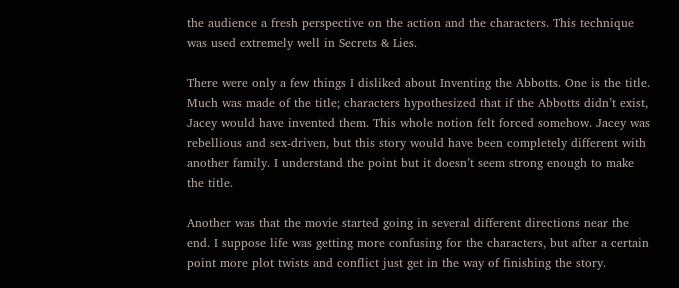the audience a fresh perspective on the action and the characters. This technique was used extremely well in Secrets & Lies.

There were only a few things I disliked about Inventing the Abbotts. One is the title. Much was made of the title; characters hypothesized that if the Abbotts didn’t exist, Jacey would have invented them. This whole notion felt forced somehow. Jacey was rebellious and sex-driven, but this story would have been completely different with another family. I understand the point but it doesn’t seem strong enough to make the title.

Another was that the movie started going in several different directions near the end. I suppose life was getting more confusing for the characters, but after a certain point more plot twists and conflict just get in the way of finishing the story.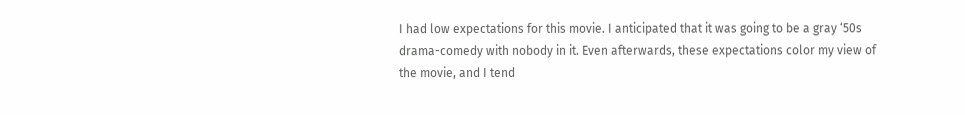I had low expectations for this movie. I anticipated that it was going to be a gray ‘50s drama-comedy with nobody in it. Even afterwards, these expectations color my view of the movie, and I tend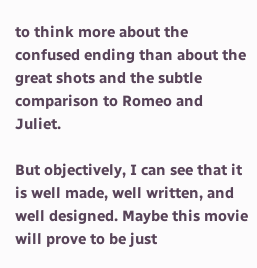to think more about the confused ending than about the great shots and the subtle comparison to Romeo and Juliet.

But objectively, I can see that it is well made, well written, and well designed. Maybe this movie will prove to be just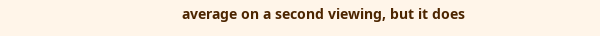average on a second viewing, but it does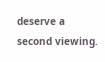deserve a second viewing.